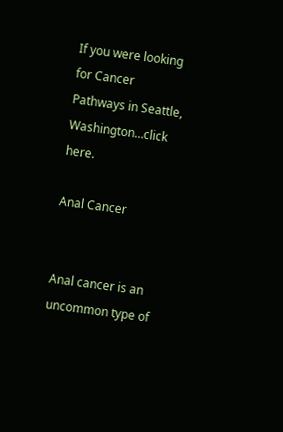If you were looking for Cancer Pathways in Seattle, Washington…click here.

Anal Cancer


Anal cancer is an uncommon type of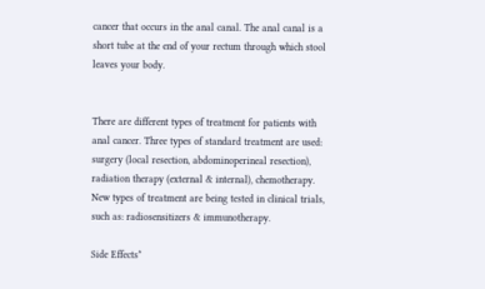cancer that occurs in the anal canal. The anal canal is a short tube at the end of your rectum through which stool leaves your body.


There are different types of treatment for patients with anal cancer. Three types of standard treatment are used: surgery (local resection, abdominoperineal resection), radiation therapy (external & internal), chemotherapy. New types of treatment are being tested in clinical trials, such as: radiosensitizers & immunotherapy.

Side Effects*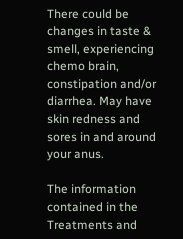There could be changes in taste & smell, experiencing chemo brain, constipation and/or diarrhea. May have skin redness and sores in and around your anus.

The information contained in the Treatments and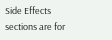Side Effects sections are for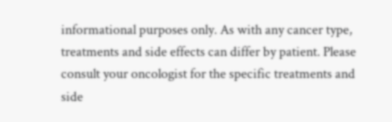informational purposes only. As with any cancer type, treatments and side effects can differ by patient. Please consult your oncologist for the specific treatments and side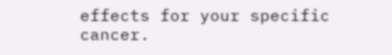effects for your specific cancer.